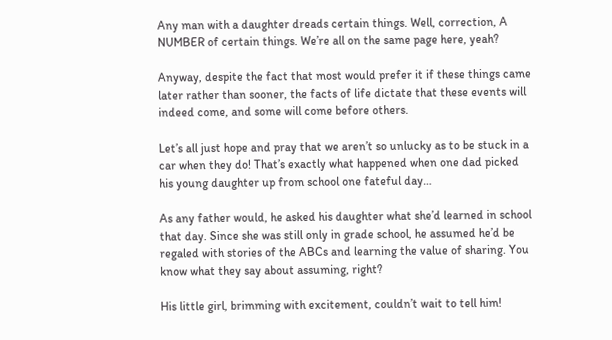Any man with a daughter dreads certain things. Well, correction, A NUMBER of certain things. We’re all on the same page here, yeah?

Anyway, despite the fact that most would prefer it if these things came later rather than sooner, the facts of life dictate that these events will indeed come, and some will come before others.

Let’s all just hope and pray that we aren’t so unlucky as to be stuck in a car when they do! That’s exactly what happened when one dad picked his young daughter up from school one fateful day…

As any father would, he asked his daughter what she’d learned in school that day. Since she was still only in grade school, he assumed he’d be regaled with stories of the ABCs and learning the value of sharing. You know what they say about assuming, right?

His little girl, brimming with excitement, couldn’t wait to tell him!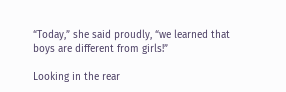“Today,” she said proudly, “we learned that boys are different from girls!”

Looking in the rear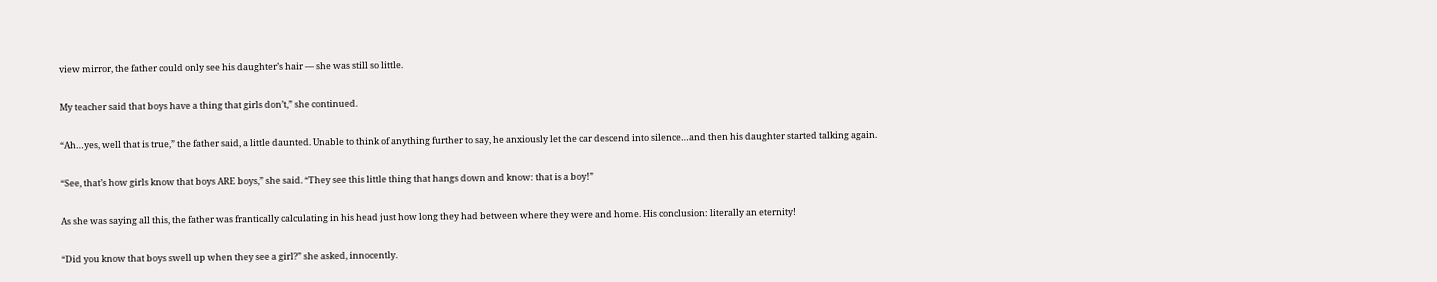view mirror, the father could only see his daughter’s hair — she was still so little.

My teacher said that boys have a thing that girls don’t,” she continued.

“Ah…yes, well that is true,” the father said, a little daunted. Unable to think of anything further to say, he anxiously let the car descend into silence…and then his daughter started talking again.

“See, that’s how girls know that boys ARE boys,” she said. “They see this little thing that hangs down and know: that is a boy!”

As she was saying all this, the father was frantically calculating in his head just how long they had between where they were and home. His conclusion: literally an eternity!

“Did you know that boys swell up when they see a girl?” she asked, innocently.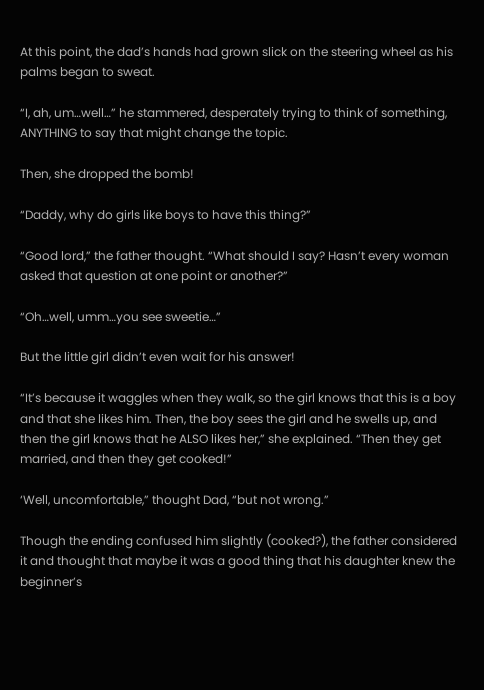At this point, the dad’s hands had grown slick on the steering wheel as his palms began to sweat.

“I, ah, um…well…” he stammered, desperately trying to think of something, ANYTHING to say that might change the topic.

Then, she dropped the bomb!

“Daddy, why do girls like boys to have this thing?”

“Good lord,” the father thought. “What should I say? Hasn’t every woman asked that question at one point or another?”

“Oh…well, umm…you see sweetie…”

But the little girl didn’t even wait for his answer!

“It’s because it waggles when they walk, so the girl knows that this is a boy and that she likes him. Then, the boy sees the girl and he swells up, and then the girl knows that he ALSO likes her,” she explained. “Then they get married, and then they get cooked!”

‘Well, uncomfortable,” thought Dad, “but not wrong.”

Though the ending confused him slightly (cooked?), the father considered it and thought that maybe it was a good thing that his daughter knew the beginner’s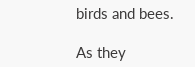birds and bees.

As they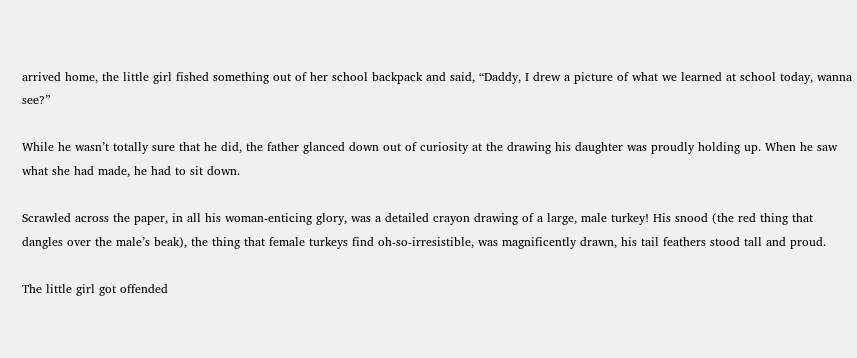arrived home, the little girl fished something out of her school backpack and said, “Daddy, I drew a picture of what we learned at school today, wanna see?”

While he wasn’t totally sure that he did, the father glanced down out of curiosity at the drawing his daughter was proudly holding up. When he saw what she had made, he had to sit down.

Scrawled across the paper, in all his woman-enticing glory, was a detailed crayon drawing of a large, male turkey! His snood (the red thing that dangles over the male’s beak), the thing that female turkeys find oh-so-irresistible, was magnificently drawn, his tail feathers stood tall and proud.

The little girl got offended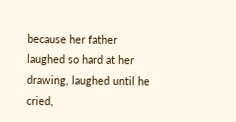because her father laughed so hard at her drawing, laughed until he cried,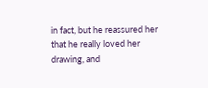in fact, but he reassured her that he really loved her drawing, and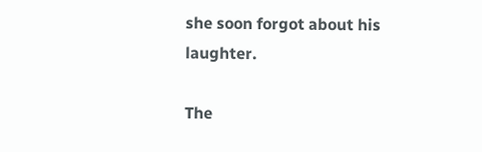she soon forgot about his laughter.

The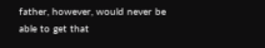father, however, would never be able to get that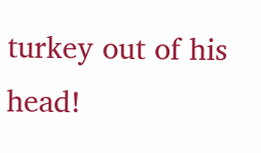turkey out of his head!